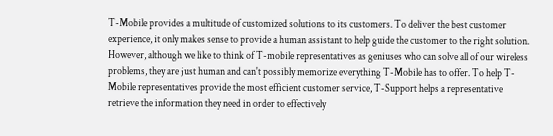T-Mobile provides a multitude of customized solutions to its customers. To deliver the best customer experience, it only makes sense to provide a human assistant to help guide the customer to the right solution. However, although we like to think of T-mobile representatives as geniuses who can solve all of our wireless problems, they are just human and can't possibly memorize everything T-Mobile has to offer. To help T-Mobile representatives provide the most efficient customer service, T-Support helps a representative retrieve the information they need in order to effectively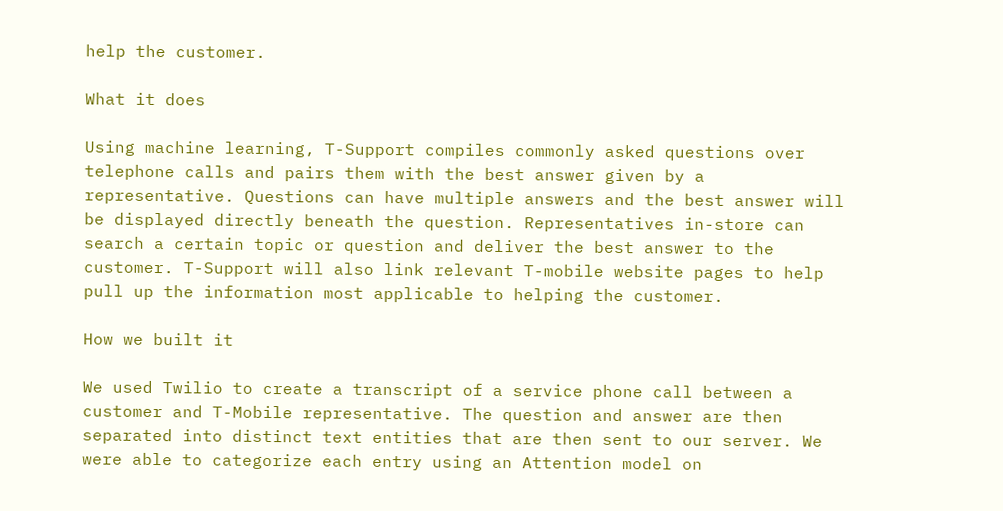help the customer.

What it does

Using machine learning, T-Support compiles commonly asked questions over telephone calls and pairs them with the best answer given by a representative. Questions can have multiple answers and the best answer will be displayed directly beneath the question. Representatives in-store can search a certain topic or question and deliver the best answer to the customer. T-Support will also link relevant T-mobile website pages to help pull up the information most applicable to helping the customer.

How we built it

We used Twilio to create a transcript of a service phone call between a customer and T-Mobile representative. The question and answer are then separated into distinct text entities that are then sent to our server. We were able to categorize each entry using an Attention model on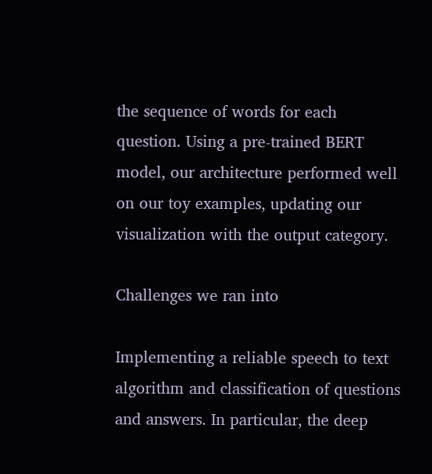the sequence of words for each question. Using a pre-trained BERT model, our architecture performed well on our toy examples, updating our visualization with the output category.

Challenges we ran into

Implementing a reliable speech to text algorithm and classification of questions and answers. In particular, the deep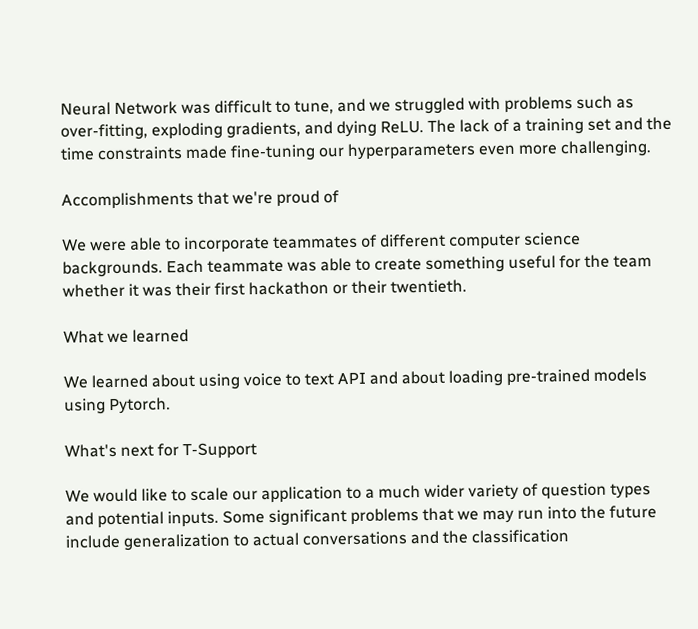Neural Network was difficult to tune, and we struggled with problems such as over-fitting, exploding gradients, and dying ReLU. The lack of a training set and the time constraints made fine-tuning our hyperparameters even more challenging.

Accomplishments that we're proud of

We were able to incorporate teammates of different computer science backgrounds. Each teammate was able to create something useful for the team whether it was their first hackathon or their twentieth.

What we learned

We learned about using voice to text API and about loading pre-trained models using Pytorch.

What's next for T-Support

We would like to scale our application to a much wider variety of question types and potential inputs. Some significant problems that we may run into the future include generalization to actual conversations and the classification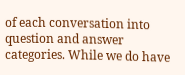of each conversation into question and answer categories. While we do have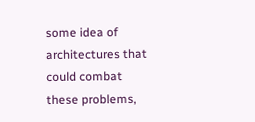some idea of architectures that could combat these problems,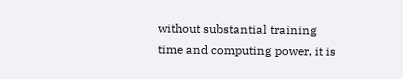without substantial training time and computing power, it is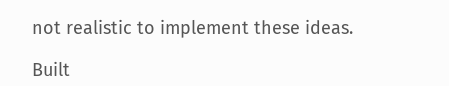not realistic to implement these ideas.

Built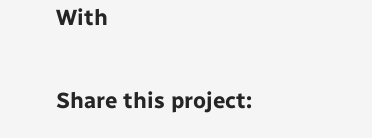With

Share this project: